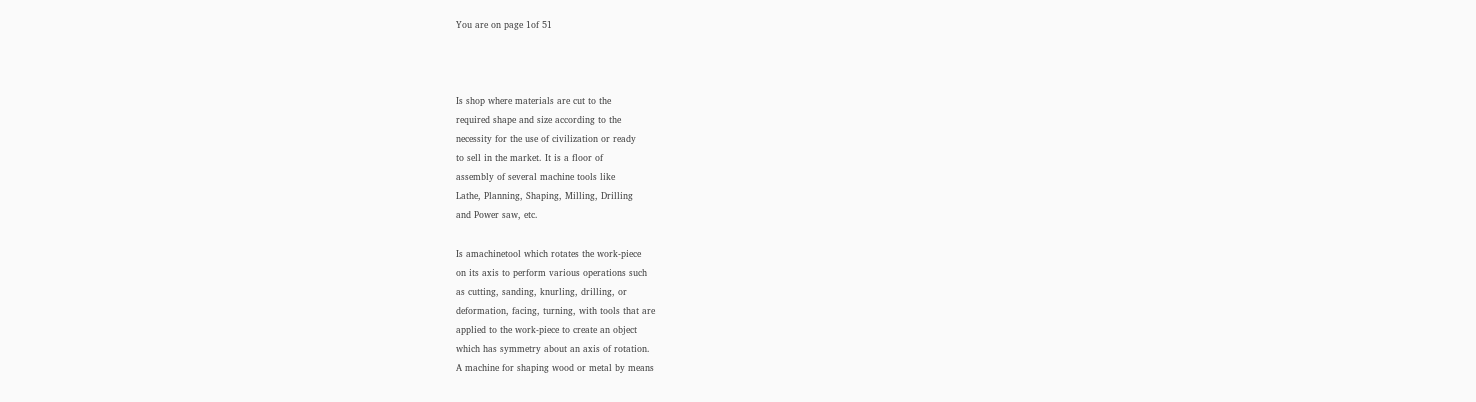You are on page 1of 51



Is shop where materials are cut to the
required shape and size according to the
necessity for the use of civilization or ready
to sell in the market. It is a floor of
assembly of several machine tools like
Lathe, Planning, Shaping, Milling, Drilling
and Power saw, etc.

Is amachinetool which rotates the work-piece
on its axis to perform various operations such
as cutting, sanding, knurling, drilling, or
deformation, facing, turning, with tools that are
applied to the work-piece to create an object
which has symmetry about an axis of rotation.
A machine for shaping wood or metal by means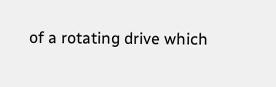of a rotating drive which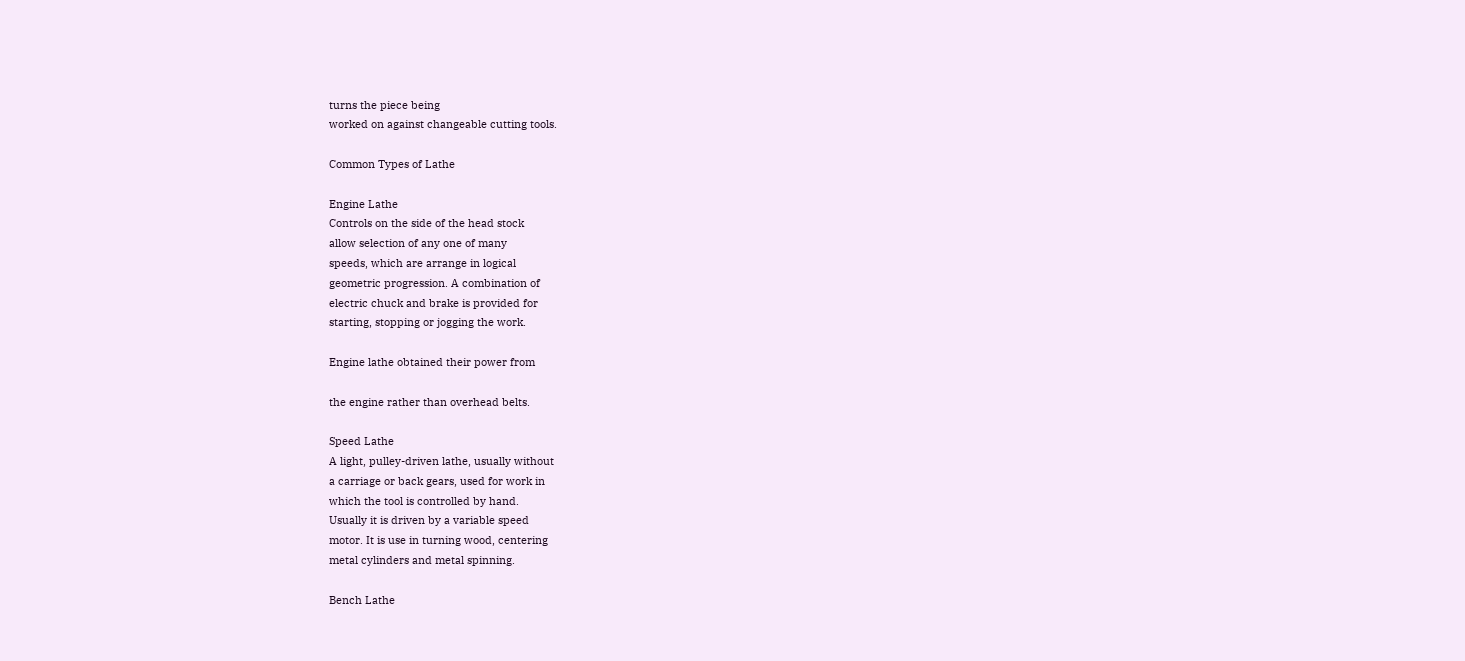turns the piece being
worked on against changeable cutting tools.

Common Types of Lathe

Engine Lathe
Controls on the side of the head stock
allow selection of any one of many
speeds, which are arrange in logical
geometric progression. A combination of
electric chuck and brake is provided for
starting, stopping or jogging the work.

Engine lathe obtained their power from

the engine rather than overhead belts.

Speed Lathe
A light, pulley-driven lathe, usually without
a carriage or back gears, used for work in
which the tool is controlled by hand.
Usually it is driven by a variable speed
motor. It is use in turning wood, centering
metal cylinders and metal spinning.

Bench Lathe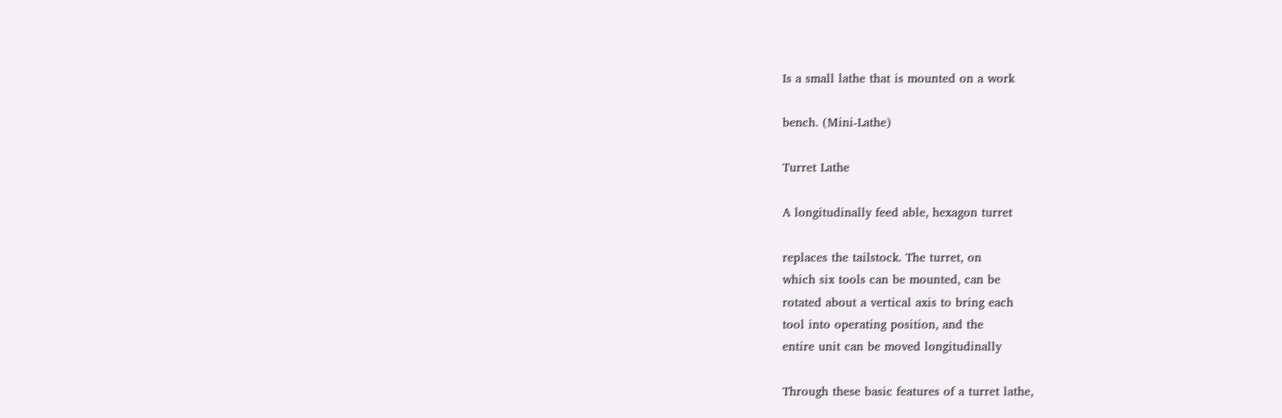Is a small lathe that is mounted on a work

bench. (Mini-Lathe)

Turret Lathe

A longitudinally feed able, hexagon turret

replaces the tailstock. The turret, on
which six tools can be mounted, can be
rotated about a vertical axis to bring each
tool into operating position, and the
entire unit can be moved longitudinally

Through these basic features of a turret lathe,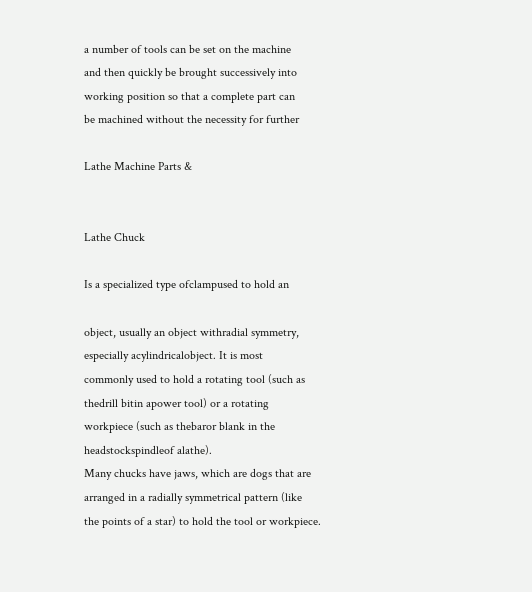a number of tools can be set on the machine
and then quickly be brought successively into
working position so that a complete part can
be machined without the necessity for further

Lathe Machine Parts &


Lathe Chuck

Is a specialized type ofclampused to hold an

object, usually an object withradial symmetry,
especially acylindricalobject. It is most
commonly used to hold a rotating tool (such as
thedrill bitin apower tool) or a rotating
workpiece (such as thebaror blank in the
headstockspindleof alathe).
Many chucks have jaws, which are dogs that are
arranged in a radially symmetrical pattern (like
the points of a star) to hold the tool or workpiece.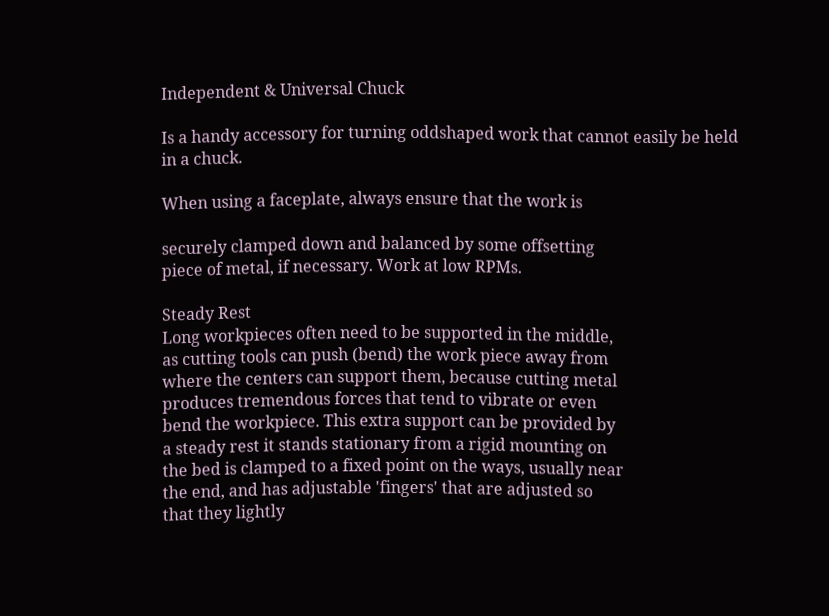Independent & Universal Chuck

Is a handy accessory for turning oddshaped work that cannot easily be held
in a chuck.

When using a faceplate, always ensure that the work is

securely clamped down and balanced by some offsetting
piece of metal, if necessary. Work at low RPMs.

Steady Rest
Long workpieces often need to be supported in the middle,
as cutting tools can push (bend) the work piece away from
where the centers can support them, because cutting metal
produces tremendous forces that tend to vibrate or even
bend the workpiece. This extra support can be provided by
a steady rest it stands stationary from a rigid mounting on
the bed is clamped to a fixed point on the ways, usually near
the end, and has adjustable 'fingers' that are adjusted so
that they lightly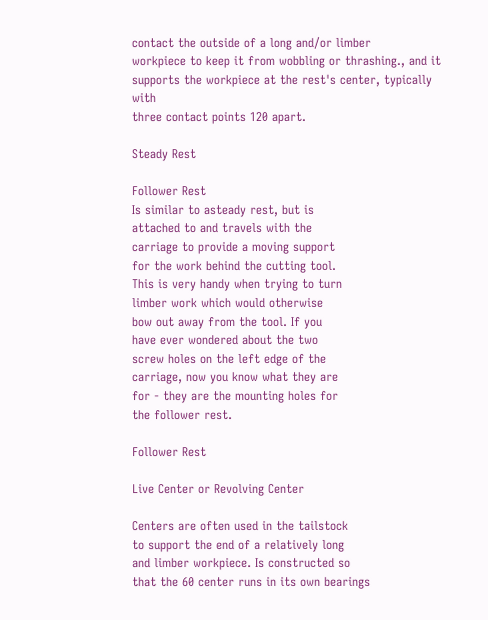contact the outside of a long and/or limber
workpiece to keep it from wobbling or thrashing., and it
supports the workpiece at the rest's center, typically with
three contact points 120 apart.

Steady Rest

Follower Rest
Is similar to asteady rest, but is
attached to and travels with the
carriage to provide a moving support
for the work behind the cutting tool.
This is very handy when trying to turn
limber work which would otherwise
bow out away from the tool. If you
have ever wondered about the two
screw holes on the left edge of the
carriage, now you know what they are
for - they are the mounting holes for
the follower rest.

Follower Rest

Live Center or Revolving Center

Centers are often used in the tailstock
to support the end of a relatively long
and limber workpiece. Is constructed so
that the 60 center runs in its own bearings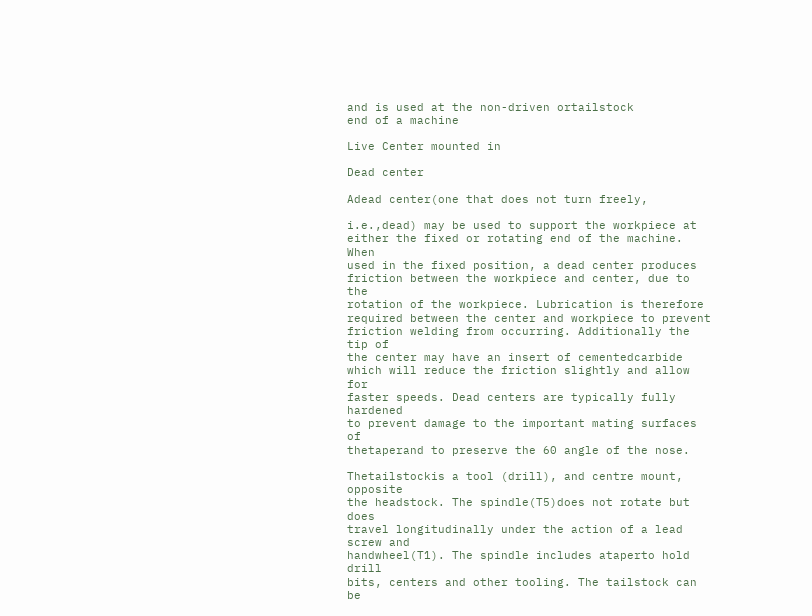and is used at the non-driven ortailstock
end of a machine

Live Center mounted in

Dead center

Adead center(one that does not turn freely,

i.e.,dead) may be used to support the workpiece at
either the fixed or rotating end of the machine. When
used in the fixed position, a dead center produces
friction between the workpiece and center, due to the
rotation of the workpiece. Lubrication is therefore
required between the center and workpiece to prevent
friction welding from occurring. Additionally the tip of
the center may have an insert of cementedcarbide
which will reduce the friction slightly and allow for
faster speeds. Dead centers are typically fully hardened
to prevent damage to the important mating surfaces of
thetaperand to preserve the 60 angle of the nose.

Thetailstockis a tool (drill), and centre mount, opposite
the headstock. The spindle(T5)does not rotate but does
travel longitudinally under the action of a lead screw and
handwheel(T1). The spindle includes ataperto hold drill
bits, centers and other tooling. The tailstock can be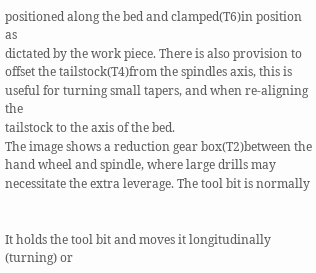positioned along the bed and clamped(T6)in position as
dictated by the work piece. There is also provision to
offset the tailstock(T4)from the spindles axis, this is
useful for turning small tapers, and when re-aligning the
tailstock to the axis of the bed.
The image shows a reduction gear box(T2)between the
hand wheel and spindle, where large drills may
necessitate the extra leverage. The tool bit is normally


It holds the tool bit and moves it longitudinally (turning) or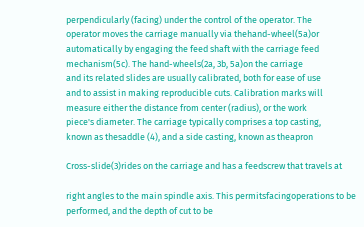perpendicularly (facing) under the control of the operator. The
operator moves the carriage manually via thehand-wheel(5a)or
automatically by engaging the feed shaft with the carriage feed
mechanism(5c). The hand-wheels(2a, 3b, 5a)on the carriage
and its related slides are usually calibrated, both for ease of use
and to assist in making reproducible cuts. Calibration marks will
measure either the distance from center (radius), or the work
piece's diameter. The carriage typically comprises a top casting,
known as thesaddle (4), and a side casting, known as theapron

Cross-slide(3)rides on the carriage and has a feedscrew that travels at

right angles to the main spindle axis. This permitsfacingoperations to be
performed, and the depth of cut to be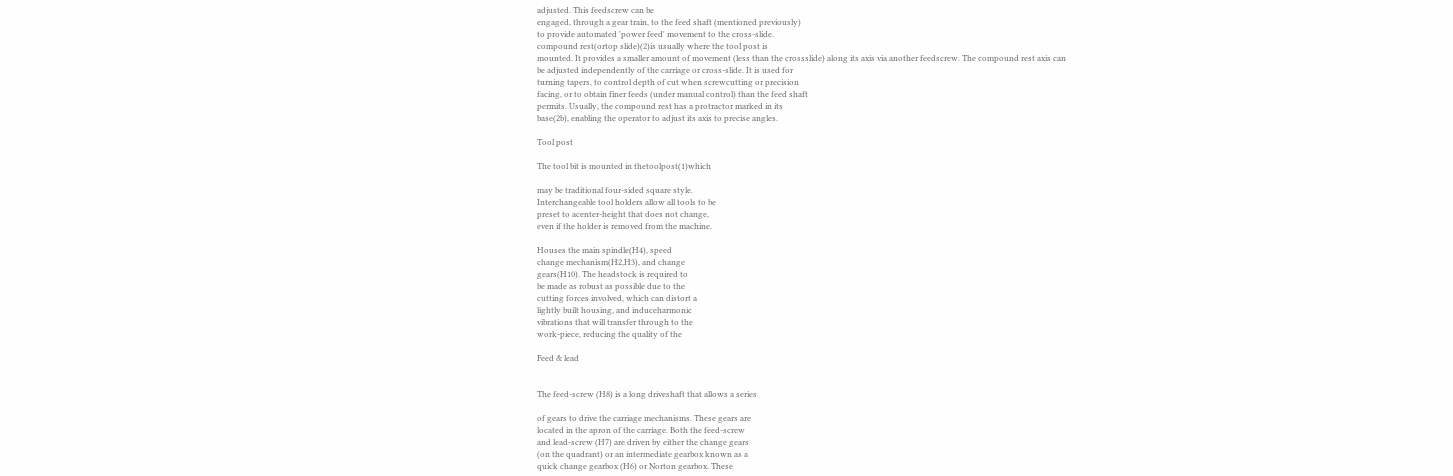adjusted. This feedscrew can be
engaged, through a gear train, to the feed shaft (mentioned previously)
to provide automated 'power feed' movement to the cross-slide.
compound rest(ortop slide)(2)is usually where the tool post is
mounted. It provides a smaller amount of movement (less than the crossslide) along its axis via another feedscrew. The compound rest axis can
be adjusted independently of the carriage or cross-slide. It is used for
turning tapers, to control depth of cut when screwcutting or precision
facing, or to obtain finer feeds (under manual control) than the feed shaft
permits. Usually, the compound rest has a protractor marked in its
base(2b), enabling the operator to adjust its axis to precise angles.

Tool post

The tool bit is mounted in thetoolpost(1)which

may be traditional four-sided square style.
Interchangeable tool holders allow all tools to be
preset to acenter-height that does not change,
even if the holder is removed from the machine.

Houses the main spindle(H4), speed
change mechanism(H2,H3), and change
gears(H10). The headstock is required to
be made as robust as possible due to the
cutting forces involved, which can distort a
lightly built housing, and induceharmonic
vibrations that will transfer through to the
work-piece, reducing the quality of the

Feed & lead


The feed-screw (H8) is a long driveshaft that allows a series

of gears to drive the carriage mechanisms. These gears are
located in the apron of the carriage. Both the feed-screw
and lead-screw (H7) are driven by either the change gears
(on the quadrant) or an intermediate gearbox known as a
quick change gearbox (H6) or Norton gearbox. These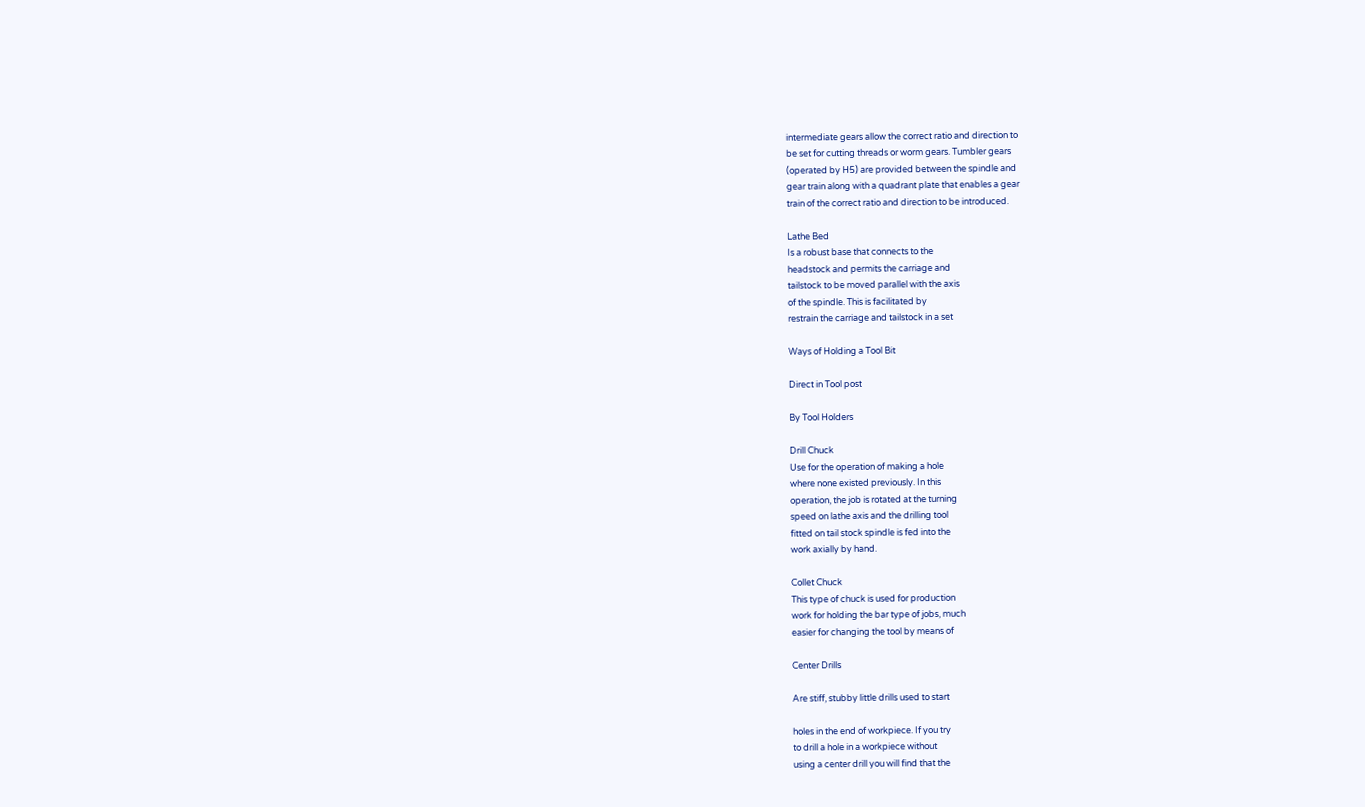intermediate gears allow the correct ratio and direction to
be set for cutting threads or worm gears. Tumbler gears
(operated by H5) are provided between the spindle and
gear train along with a quadrant plate that enables a gear
train of the correct ratio and direction to be introduced.

Lathe Bed
Is a robust base that connects to the
headstock and permits the carriage and
tailstock to be moved parallel with the axis
of the spindle. This is facilitated by
restrain the carriage and tailstock in a set

Ways of Holding a Tool Bit

Direct in Tool post

By Tool Holders

Drill Chuck
Use for the operation of making a hole
where none existed previously. In this
operation, the job is rotated at the turning
speed on lathe axis and the drilling tool
fitted on tail stock spindle is fed into the
work axially by hand.

Collet Chuck
This type of chuck is used for production
work for holding the bar type of jobs, much
easier for changing the tool by means of

Center Drills

Are stiff, stubby little drills used to start

holes in the end of workpiece. If you try
to drill a hole in a workpiece without
using a center drill you will find that the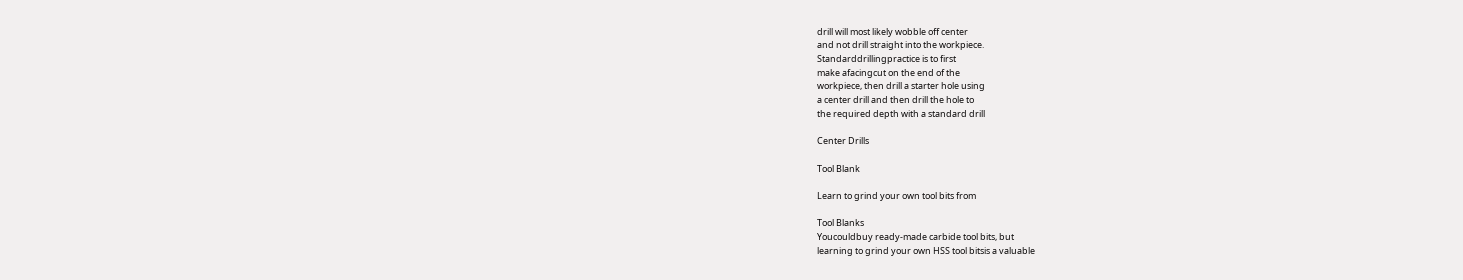drill will most likely wobble off center
and not drill straight into the workpiece.
Standarddrillingpractice is to first
make afacingcut on the end of the
workpiece, then drill a starter hole using
a center drill and then drill the hole to
the required depth with a standard drill

Center Drills

Tool Blank

Learn to grind your own tool bits from

Tool Blanks
Youcouldbuy ready-made carbide tool bits, but
learning to grind your own HSS tool bitsis a valuable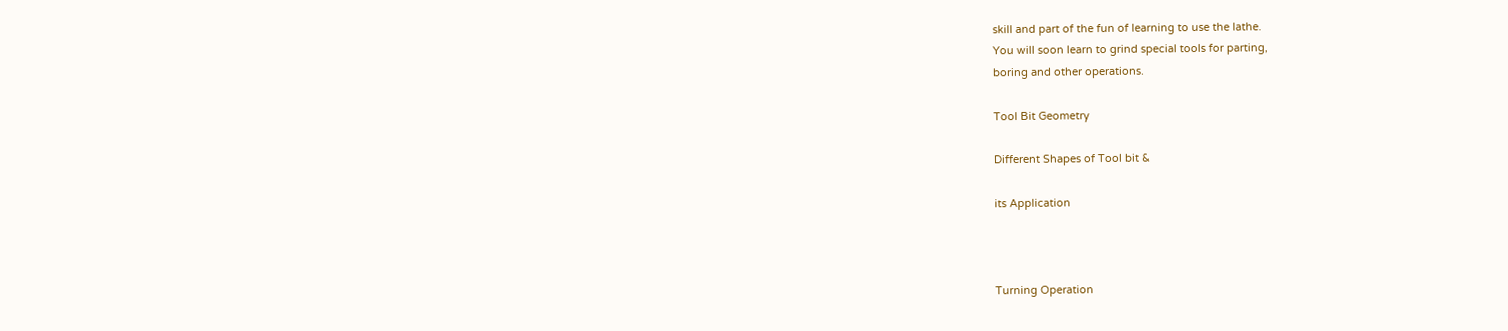skill and part of the fun of learning to use the lathe.
You will soon learn to grind special tools for parting,
boring and other operations.

Tool Bit Geometry

Different Shapes of Tool bit &

its Application



Turning Operation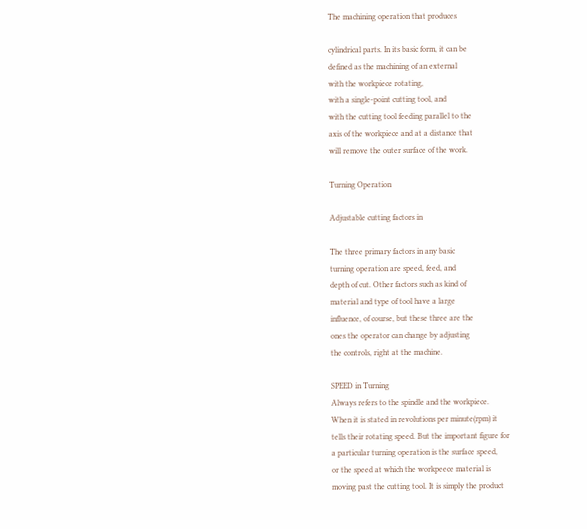The machining operation that produces

cylindrical parts. In its basic form, it can be
defined as the machining of an external
with the workpiece rotating,
with a single-point cutting tool, and
with the cutting tool feeding parallel to the
axis of the workpiece and at a distance that
will remove the outer surface of the work.

Turning Operation

Adjustable cutting factors in

The three primary factors in any basic
turning operation are speed, feed, and
depth of cut. Other factors such as kind of
material and type of tool have a large
influence, of course, but these three are the
ones the operator can change by adjusting
the controls, right at the machine.

SPEED in Turning
Always refers to the spindle and the workpiece.
When it is stated in revolutions per minute(rpm) it
tells their rotating speed. But the important figure for
a particular turning operation is the surface speed,
or the speed at which the workpeece material is
moving past the cutting tool. It is simply the product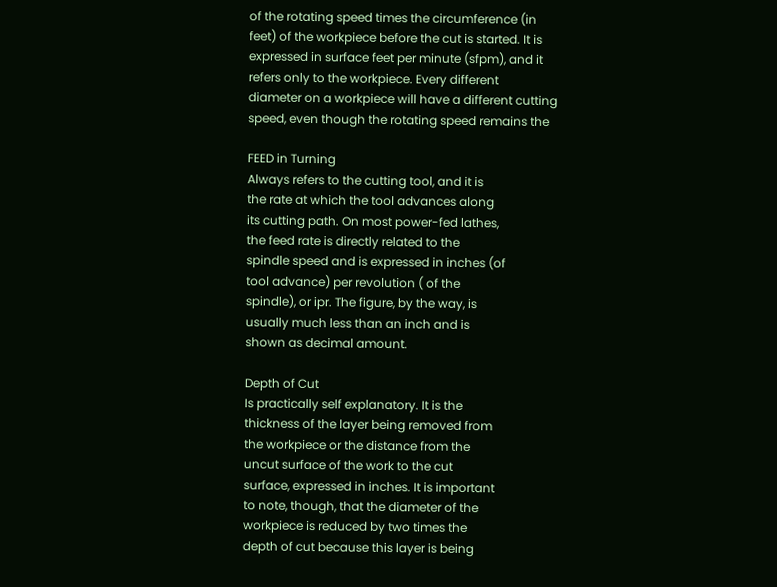of the rotating speed times the circumference (in
feet) of the workpiece before the cut is started. It is
expressed in surface feet per minute (sfpm), and it
refers only to the workpiece. Every different
diameter on a workpiece will have a different cutting
speed, even though the rotating speed remains the

FEED in Turning
Always refers to the cutting tool, and it is
the rate at which the tool advances along
its cutting path. On most power-fed lathes,
the feed rate is directly related to the
spindle speed and is expressed in inches (of
tool advance) per revolution ( of the
spindle), or ipr. The figure, by the way, is
usually much less than an inch and is
shown as decimal amount.

Depth of Cut
Is practically self explanatory. It is the
thickness of the layer being removed from
the workpiece or the distance from the
uncut surface of the work to the cut
surface, expressed in inches. It is important
to note, though, that the diameter of the
workpiece is reduced by two times the
depth of cut because this layer is being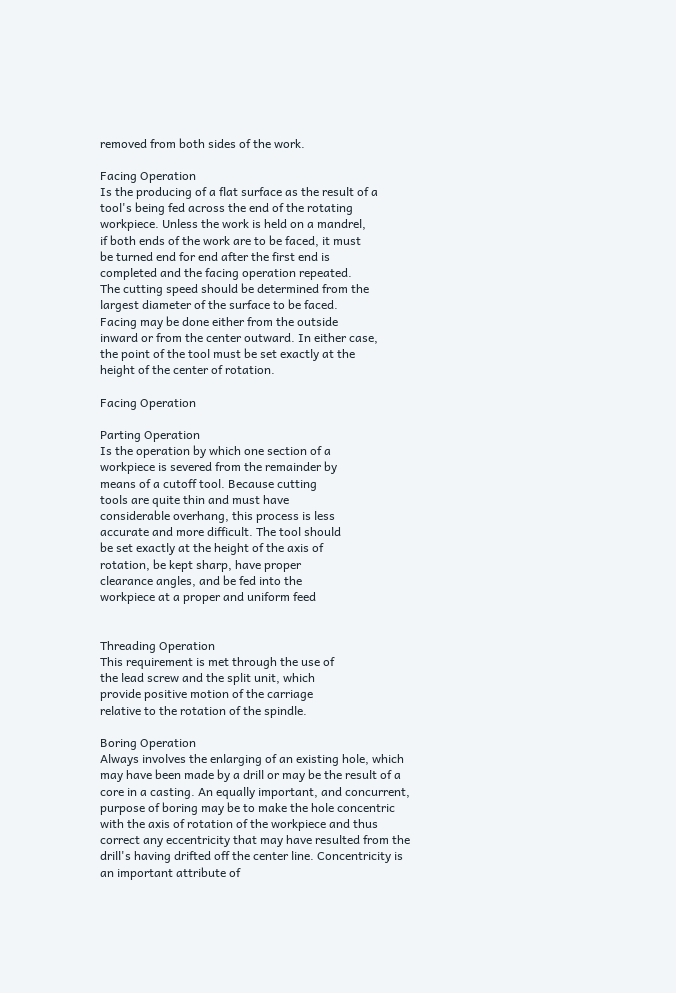removed from both sides of the work.

Facing Operation
Is the producing of a flat surface as the result of a
tool's being fed across the end of the rotating
workpiece. Unless the work is held on a mandrel,
if both ends of the work are to be faced, it must
be turned end for end after the first end is
completed and the facing operation repeated.
The cutting speed should be determined from the
largest diameter of the surface to be faced.
Facing may be done either from the outside
inward or from the center outward. In either case,
the point of the tool must be set exactly at the
height of the center of rotation.

Facing Operation

Parting Operation
Is the operation by which one section of a
workpiece is severed from the remainder by
means of a cutoff tool. Because cutting
tools are quite thin and must have
considerable overhang, this process is less
accurate and more difficult. The tool should
be set exactly at the height of the axis of
rotation, be kept sharp, have proper
clearance angles, and be fed into the
workpiece at a proper and uniform feed


Threading Operation
This requirement is met through the use of
the lead screw and the split unit, which
provide positive motion of the carriage
relative to the rotation of the spindle.

Boring Operation
Always involves the enlarging of an existing hole, which
may have been made by a drill or may be the result of a
core in a casting. An equally important, and concurrent,
purpose of boring may be to make the hole concentric
with the axis of rotation of the workpiece and thus
correct any eccentricity that may have resulted from the
drill's having drifted off the center line. Concentricity is
an important attribute of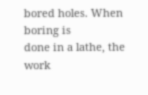bored holes. When boring is
done in a lathe, the work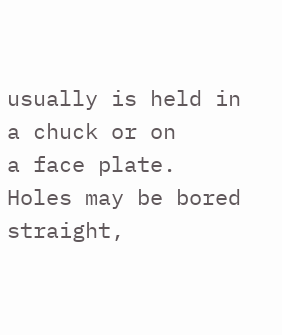usually is held in a chuck or on
a face plate. Holes may be bored straight,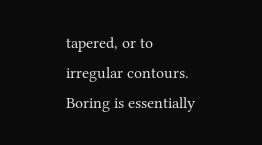tapered, or to
irregular contours. Boring is essentially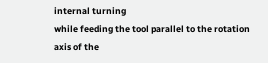internal turning
while feeding the tool parallel to the rotation axis of the